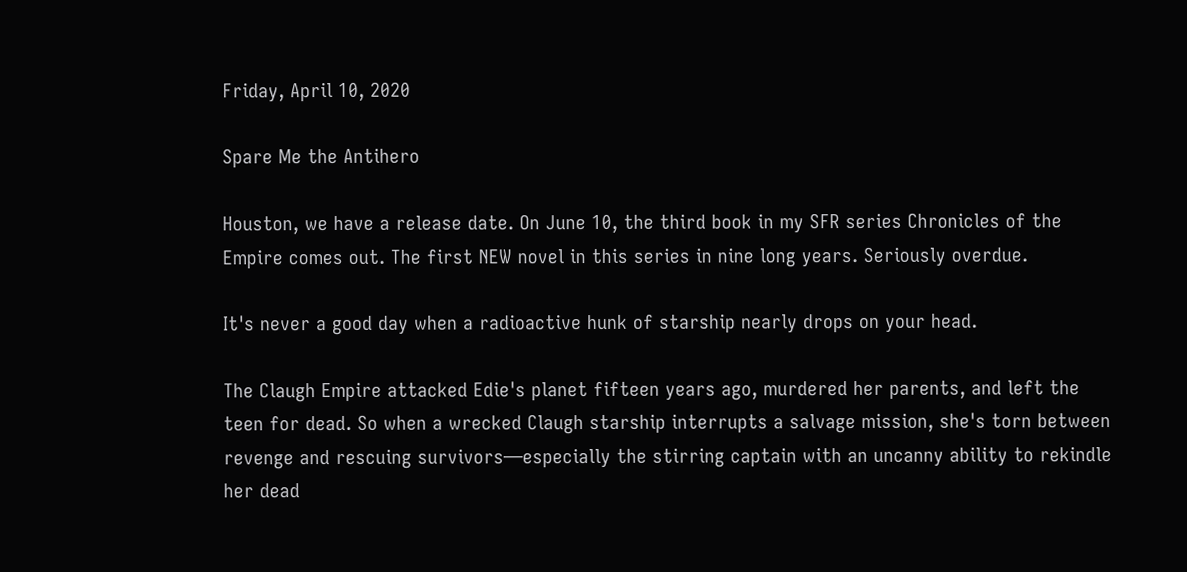Friday, April 10, 2020

Spare Me the Antihero

Houston, we have a release date. On June 10, the third book in my SFR series Chronicles of the Empire comes out. The first NEW novel in this series in nine long years. Seriously overdue.

It's never a good day when a radioactive hunk of starship nearly drops on your head.

The Claugh Empire attacked Edie's planet fifteen years ago, murdered her parents, and left the teen for dead. So when a wrecked Claugh starship interrupts a salvage mission, she's torn between revenge and rescuing survivors—especially the stirring captain with an uncanny ability to rekindle her dead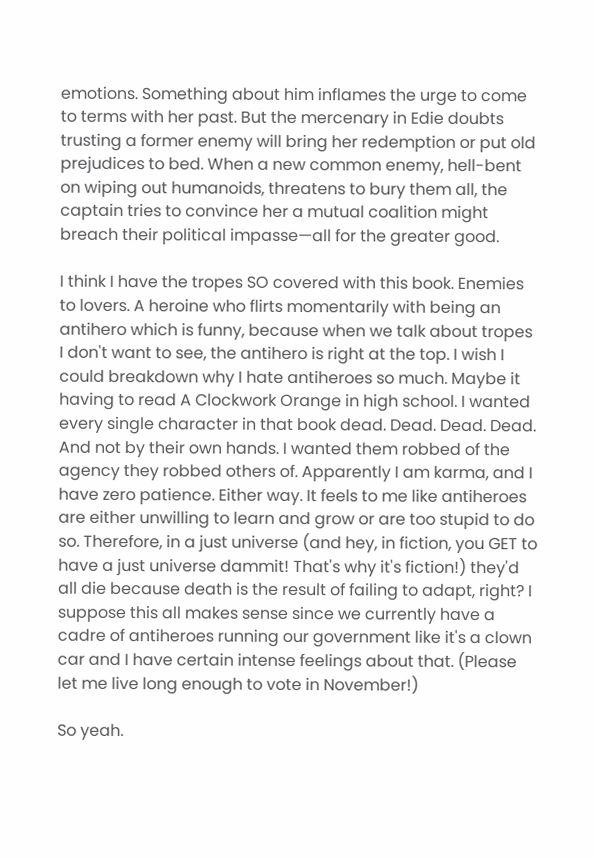emotions. Something about him inflames the urge to come to terms with her past. But the mercenary in Edie doubts trusting a former enemy will bring her redemption or put old prejudices to bed. When a new common enemy, hell-bent on wiping out humanoids, threatens to bury them all, the captain tries to convince her a mutual coalition might breach their political impasse—all for the greater good.

I think I have the tropes SO covered with this book. Enemies to lovers. A heroine who flirts momentarily with being an antihero which is funny, because when we talk about tropes I don't want to see, the antihero is right at the top. I wish I could breakdown why I hate antiheroes so much. Maybe it having to read A Clockwork Orange in high school. I wanted every single character in that book dead. Dead. Dead. Dead. And not by their own hands. I wanted them robbed of the agency they robbed others of. Apparently I am karma, and I have zero patience. Either way. It feels to me like antiheroes are either unwilling to learn and grow or are too stupid to do so. Therefore, in a just universe (and hey, in fiction, you GET to have a just universe dammit! That's why it's fiction!) they'd all die because death is the result of failing to adapt, right? I suppose this all makes sense since we currently have a cadre of antiheroes running our government like it's a clown car and I have certain intense feelings about that. (Please let me live long enough to vote in November!)

So yeah.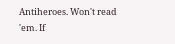Antiheroes. Won't read 'em. If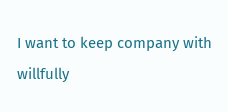I want to keep company with willfully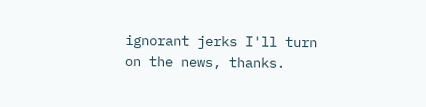ignorant jerks I'll turn on the news, thanks.